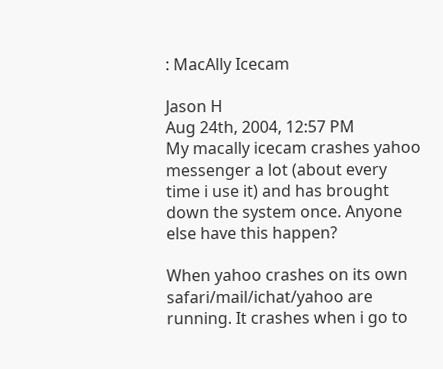: MacAlly Icecam

Jason H
Aug 24th, 2004, 12:57 PM
My macally icecam crashes yahoo messenger a lot (about every time i use it) and has brought down the system once. Anyone else have this happen?

When yahoo crashes on its own safari/mail/ichat/yahoo are running. It crashes when i go to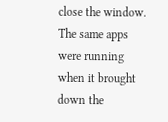close the window.
The same apps were running when it brought down the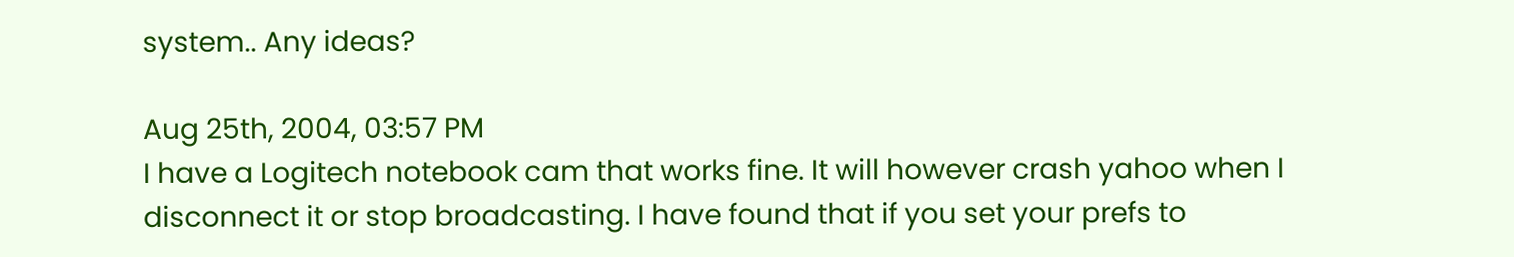system.. Any ideas?

Aug 25th, 2004, 03:57 PM
I have a Logitech notebook cam that works fine. It will however crash yahoo when I disconnect it or stop broadcasting. I have found that if you set your prefs to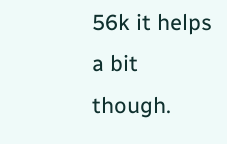56k it helps a bit though.